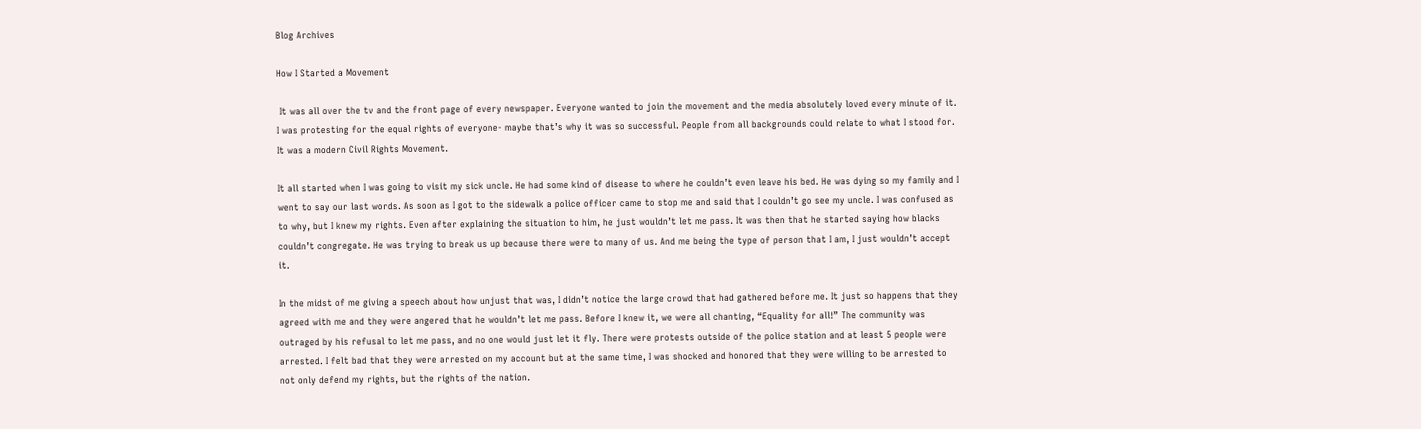Blog Archives

How I Started a Movement

 It was all over the tv and the front page of every newspaper. Everyone wanted to join the movement and the media absolutely loved every minute of it. I was protesting for the equal rights of everyone- maybe that’s why it was so successful. People from all backgrounds could relate to what I stood for. It was a modern Civil Rights Movement.

It all started when I was going to visit my sick uncle. He had some kind of disease to where he couldn’t even leave his bed. He was dying so my family and I went to say our last words. As soon as I got to the sidewalk a police officer came to stop me and said that I couldn’t go see my uncle. I was confused as to why, but I knew my rights. Even after explaining the situation to him, he just wouldn’t let me pass. It was then that he started saying how blacks couldn’t congregate. He was trying to break us up because there were to many of us. And me being the type of person that I am, I just wouldn’t accept it.

In the midst of me giving a speech about how unjust that was, I didn’t notice the large crowd that had gathered before me. It just so happens that they agreed with me and they were angered that he wouldn’t let me pass. Before I knew it, we were all chanting, “Equality for all!” The community was outraged by his refusal to let me pass, and no one would just let it fly. There were protests outside of the police station and at least 5 people were arrested. I felt bad that they were arrested on my account but at the same time, I was shocked and honored that they were willing to be arrested to not only defend my rights, but the rights of the nation.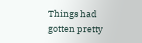Things had gotten pretty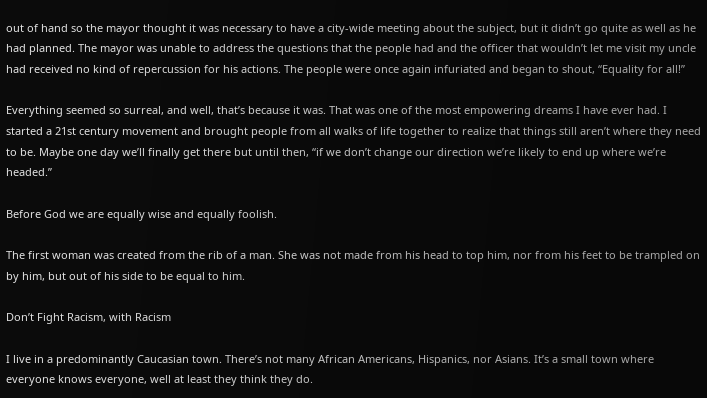out of hand so the mayor thought it was necessary to have a city-wide meeting about the subject, but it didn’t go quite as well as he had planned. The mayor was unable to address the questions that the people had and the officer that wouldn’t let me visit my uncle had received no kind of repercussion for his actions. The people were once again infuriated and began to shout, “Equality for all!”

Everything seemed so surreal, and well, that’s because it was. That was one of the most empowering dreams I have ever had. I started a 21st century movement and brought people from all walks of life together to realize that things still aren’t where they need to be. Maybe one day we’ll finally get there but until then, “if we don’t change our direction we’re likely to end up where we’re headed.”

Before God we are equally wise and equally foolish.

The first woman was created from the rib of a man. She was not made from his head to top him, nor from his feet to be trampled on by him, but out of his side to be equal to him.

Don’t Fight Racism, with Racism

I live in a predominantly Caucasian town. There’s not many African Americans, Hispanics, nor Asians. It’s a small town where everyone knows everyone, well at least they think they do.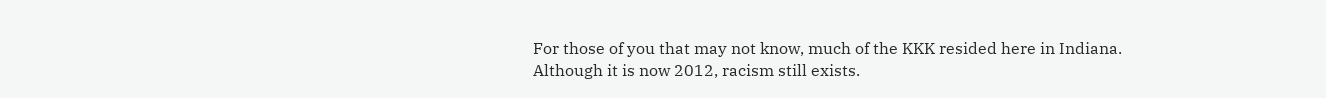For those of you that may not know, much of the KKK resided here in Indiana. Although it is now 2012, racism still exists.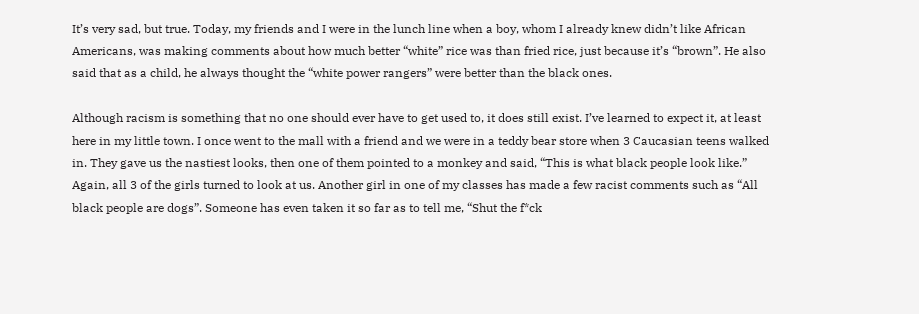It’s very sad, but true. Today, my friends and I were in the lunch line when a boy, whom I already knew didn’t like African Americans, was making comments about how much better “white” rice was than fried rice, just because it’s “brown”. He also said that as a child, he always thought the “white power rangers” were better than the black ones.

Although racism is something that no one should ever have to get used to, it does still exist. I’ve learned to expect it, at least here in my little town. I once went to the mall with a friend and we were in a teddy bear store when 3 Caucasian teens walked in. They gave us the nastiest looks, then one of them pointed to a monkey and said, “This is what black people look like.” Again, all 3 of the girls turned to look at us. Another girl in one of my classes has made a few racist comments such as “All black people are dogs”. Someone has even taken it so far as to tell me, “Shut the f*ck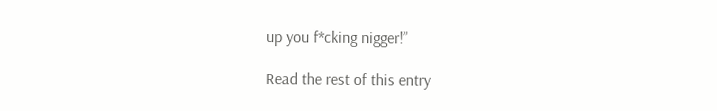up you f*cking nigger!”

Read the rest of this entry